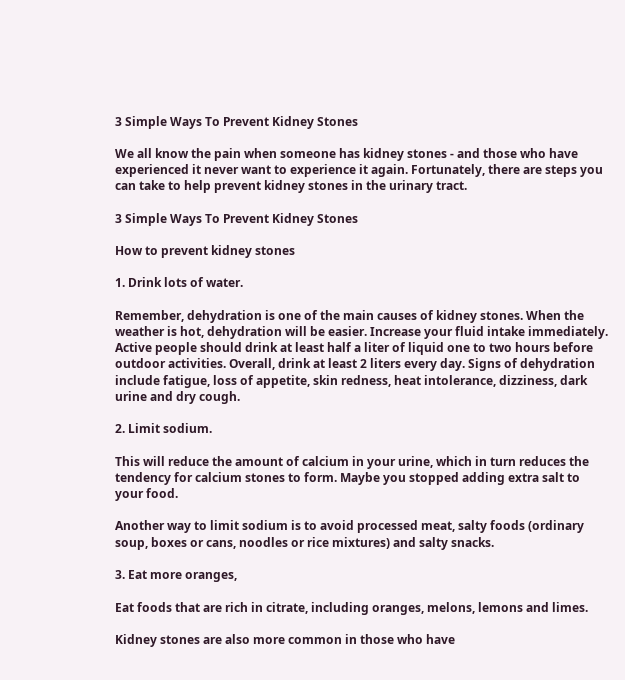3 Simple Ways To Prevent Kidney Stones

We all know the pain when someone has kidney stones - and those who have experienced it never want to experience it again. Fortunately, there are steps you can take to help prevent kidney stones in the urinary tract.

3 Simple Ways To Prevent Kidney Stones

How to prevent kidney stones

1. Drink lots of water.

Remember, dehydration is one of the main causes of kidney stones. When the weather is hot, dehydration will be easier. Increase your fluid intake immediately. Active people should drink at least half a liter of liquid one to two hours before outdoor activities. Overall, drink at least 2 liters every day. Signs of dehydration include fatigue, loss of appetite, skin redness, heat intolerance, dizziness, dark urine and dry cough.

2. Limit sodium.

This will reduce the amount of calcium in your urine, which in turn reduces the tendency for calcium stones to form. Maybe you stopped adding extra salt to your food.

Another way to limit sodium is to avoid processed meat, salty foods (ordinary soup, boxes or cans, noodles or rice mixtures) and salty snacks.

3. Eat more oranges,

Eat foods that are rich in citrate, including oranges, melons, lemons and limes.

Kidney stones are also more common in those who have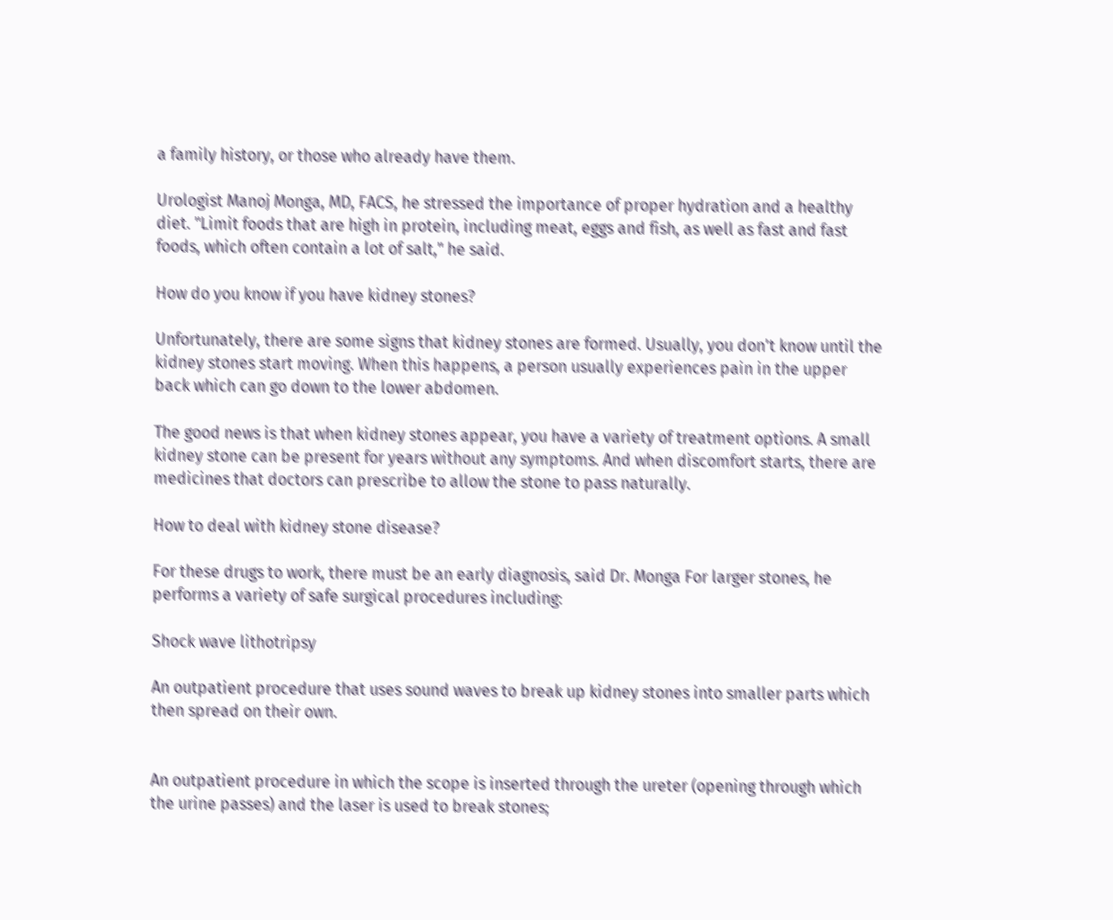a family history, or those who already have them.

Urologist Manoj Monga, MD, FACS, he stressed the importance of proper hydration and a healthy diet. "Limit foods that are high in protein, including meat, eggs and fish, as well as fast and fast foods, which often contain a lot of salt," he said.

How do you know if you have kidney stones?

Unfortunately, there are some signs that kidney stones are formed. Usually, you don't know until the kidney stones start moving. When this happens, a person usually experiences pain in the upper back which can go down to the lower abdomen.

The good news is that when kidney stones appear, you have a variety of treatment options. A small kidney stone can be present for years without any symptoms. And when discomfort starts, there are medicines that doctors can prescribe to allow the stone to pass naturally.

How to deal with kidney stone disease?

For these drugs to work, there must be an early diagnosis, said Dr. Monga For larger stones, he performs a variety of safe surgical procedures including:

Shock wave lithotripsy

An outpatient procedure that uses sound waves to break up kidney stones into smaller parts which then spread on their own.


An outpatient procedure in which the scope is inserted through the ureter (opening through which the urine passes) and the laser is used to break stones;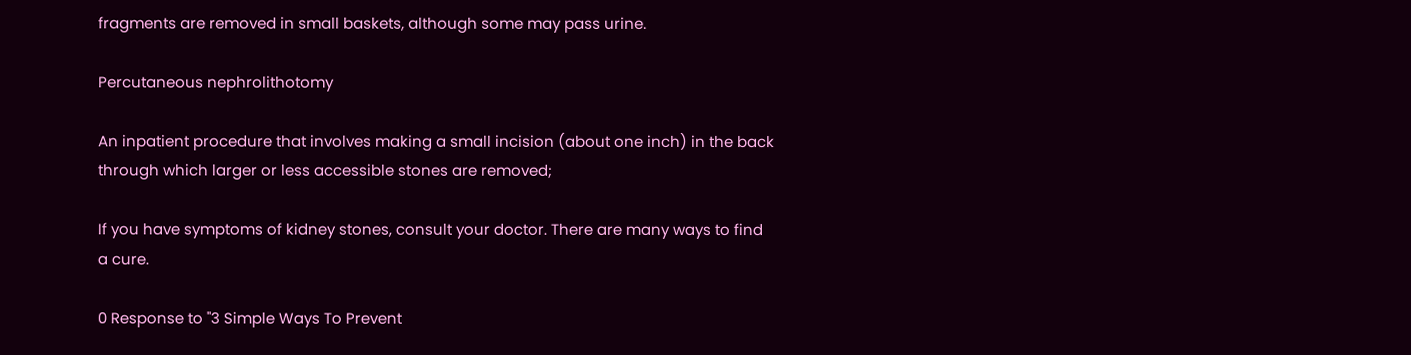fragments are removed in small baskets, although some may pass urine.

Percutaneous nephrolithotomy

An inpatient procedure that involves making a small incision (about one inch) in the back through which larger or less accessible stones are removed;

If you have symptoms of kidney stones, consult your doctor. There are many ways to find a cure.

0 Response to "3 Simple Ways To Prevent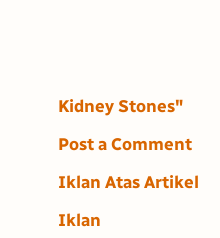Kidney Stones"

Post a Comment

Iklan Atas Artikel

Iklan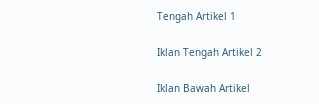Tengah Artikel 1

Iklan Tengah Artikel 2

Iklan Bawah Artikel